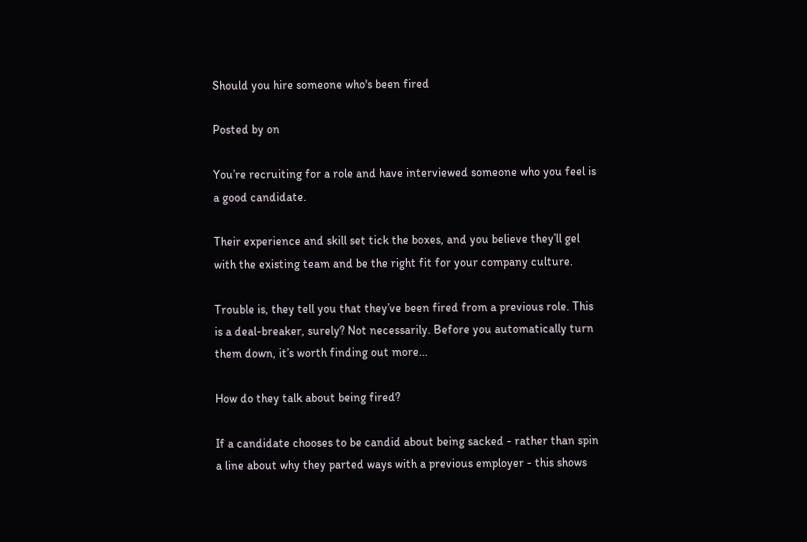Should you hire someone who's been fired

Posted by on

You’re recruiting for a role and have interviewed someone who you feel is a good candidate.

Their experience and skill set tick the boxes, and you believe they’ll gel with the existing team and be the right fit for your company culture.

Trouble is, they tell you that they’ve been fired from a previous role. This is a deal-breaker, surely? Not necessarily. Before you automatically turn them down, it’s worth finding out more...

How do they talk about being fired?

If a candidate chooses to be candid about being sacked - rather than spin a line about why they parted ways with a previous employer - this shows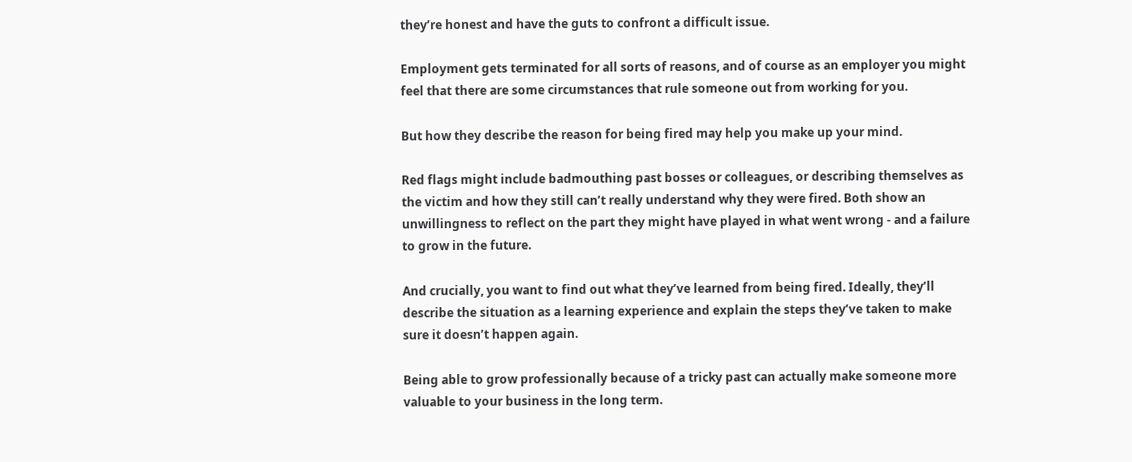they’re honest and have the guts to confront a difficult issue.

Employment gets terminated for all sorts of reasons, and of course as an employer you might feel that there are some circumstances that rule someone out from working for you.

But how they describe the reason for being fired may help you make up your mind.

Red flags might include badmouthing past bosses or colleagues, or describing themselves as the victim and how they still can’t really understand why they were fired. Both show an unwillingness to reflect on the part they might have played in what went wrong - and a failure to grow in the future.

And crucially, you want to find out what they’ve learned from being fired. Ideally, they’ll describe the situation as a learning experience and explain the steps they’ve taken to make sure it doesn’t happen again.

Being able to grow professionally because of a tricky past can actually make someone more valuable to your business in the long term.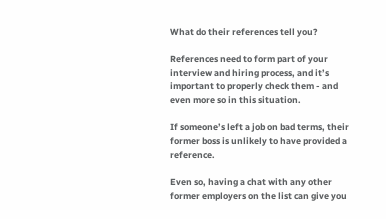What do their references tell you?

References need to form part of your interview and hiring process, and it’s important to properly check them - and even more so in this situation.

If someone’s left a job on bad terms, their former boss is unlikely to have provided a reference.

Even so, having a chat with any other former employers on the list can give you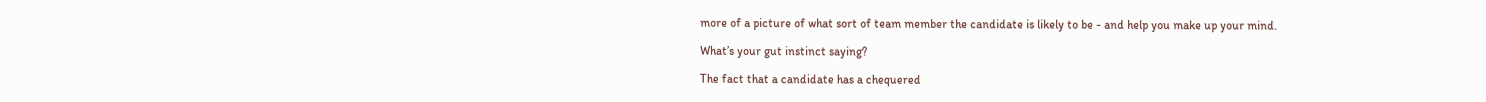more of a picture of what sort of team member the candidate is likely to be - and help you make up your mind.

What’s your gut instinct saying?

The fact that a candidate has a chequered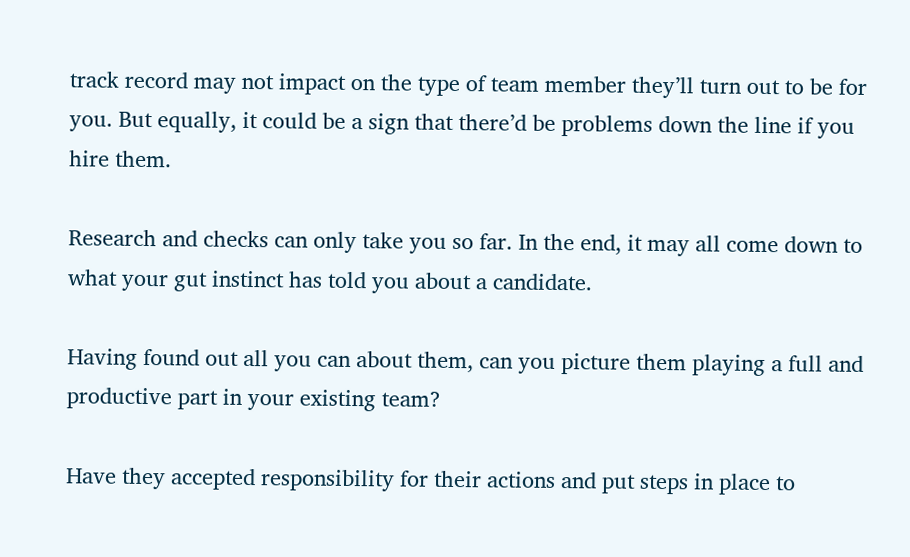track record may not impact on the type of team member they’ll turn out to be for you. But equally, it could be a sign that there’d be problems down the line if you hire them.

Research and checks can only take you so far. In the end, it may all come down to what your gut instinct has told you about a candidate.

Having found out all you can about them, can you picture them playing a full and productive part in your existing team?

Have they accepted responsibility for their actions and put steps in place to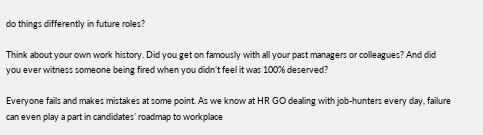do things differently in future roles?

Think about your own work history. Did you get on famously with all your past managers or colleagues? And did you ever witness someone being fired when you didn’t feel it was 100% deserved?

Everyone fails and makes mistakes at some point. As we know at HR GO dealing with job-hunters every day, failure can even play a part in candidates’ roadmap to workplace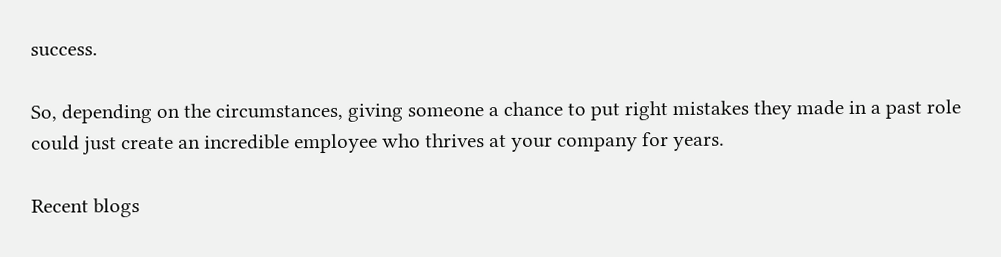success.

So, depending on the circumstances, giving someone a chance to put right mistakes they made in a past role could just create an incredible employee who thrives at your company for years.

Recent blogs